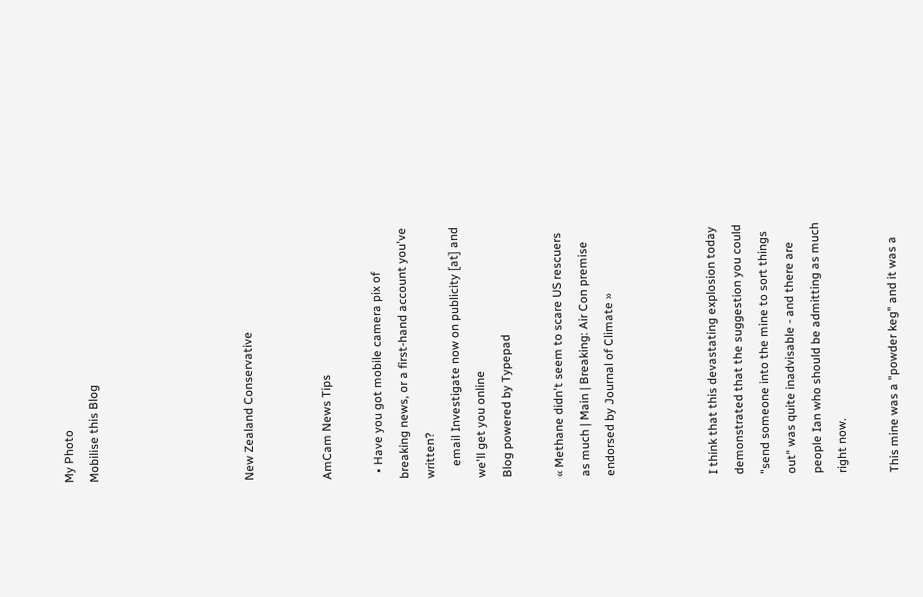My Photo
Mobilise this Blog





New Zealand Conservative


AmCam News Tips

  • Have you got mobile camera pix of breaking news, or a first-hand account you've written?
    email Investigate now on publicity [at] and we'll get you online
Blog powered by Typepad

« Methane didn't seem to scare US rescuers as much | Main | Breaking: Air Con premise endorsed by Journal of Climate »



I think that this devastating explosion today demonstrated that the suggestion you could "send someone into the mine to sort things out" was quite inadvisable - and there are people Ian who should be admitting as much right now.

This mine was a "powder keg" and it was a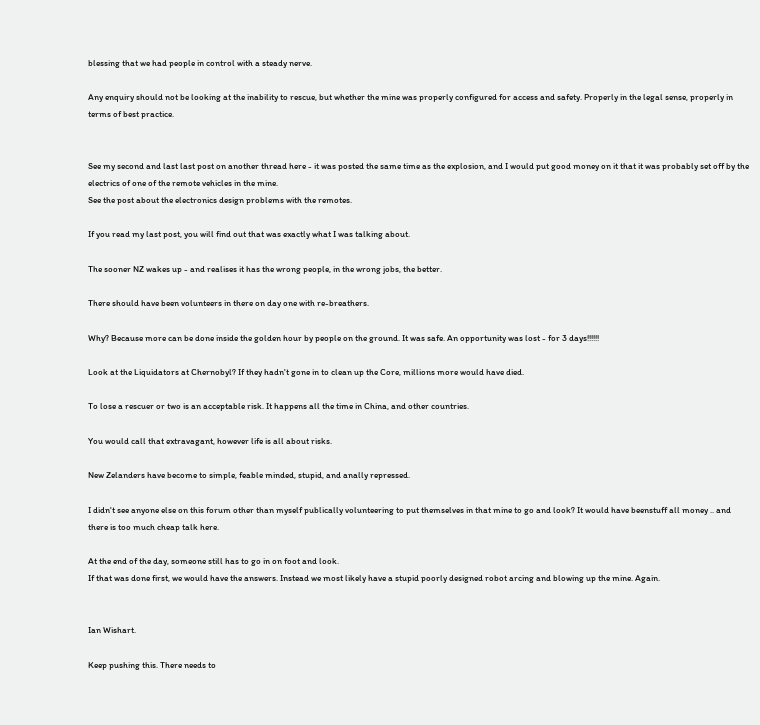blessing that we had people in control with a steady nerve.

Any enquiry should not be looking at the inability to rescue, but whether the mine was properly configured for access and safety. Properly in the legal sense, properly in terms of best practice.


See my second and last last post on another thread here - it was posted the same time as the explosion, and I would put good money on it that it was probably set off by the electrics of one of the remote vehicles in the mine.
See the post about the electronics design problems with the remotes.

If you read my last post, you will find out that was exactly what I was talking about.

The sooner NZ wakes up - and realises it has the wrong people, in the wrong jobs, the better.

There should have been volunteers in there on day one with re-breathers.

Why? Because more can be done inside the golden hour by people on the ground. It was safe. An opportunity was lost - for 3 days!!!!!!

Look at the Liquidators at Chernobyl? If they hadn't gone in to clean up the Core, millions more would have died.

To lose a rescuer or two is an acceptable risk. It happens all the time in China, and other countries.

You would call that extravagant, however life is all about risks.

New Zelanders have become to simple, feable minded, stupid, and anally repressed.

I didn't see anyone else on this forum other than myself publically volunteering to put themselves in that mine to go and look? It would have beenstuff all money .. and there is too much cheap talk here.

At the end of the day, someone still has to go in on foot and look.
If that was done first, we would have the answers. Instead we most likely have a stupid poorly designed robot arcing and blowing up the mine. Again.


Ian Wishart.

Keep pushing this. There needs to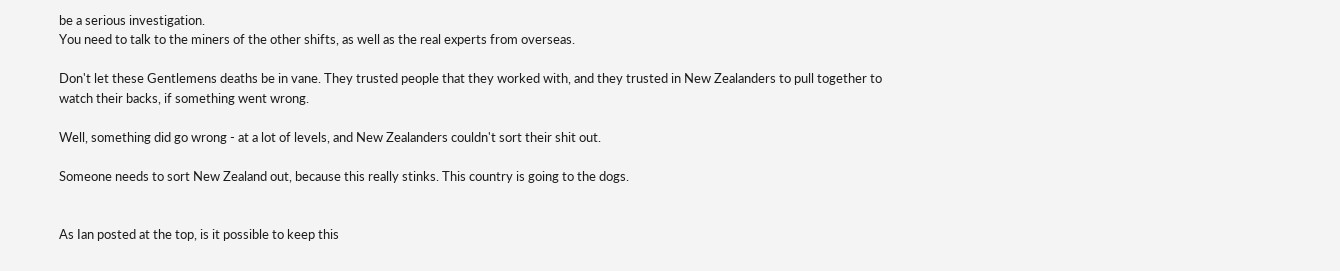be a serious investigation.
You need to talk to the miners of the other shifts, as well as the real experts from overseas.

Don't let these Gentlemens deaths be in vane. They trusted people that they worked with, and they trusted in New Zealanders to pull together to watch their backs, if something went wrong.

Well, something did go wrong - at a lot of levels, and New Zealanders couldn't sort their shit out.

Someone needs to sort New Zealand out, because this really stinks. This country is going to the dogs.


As Ian posted at the top, is it possible to keep this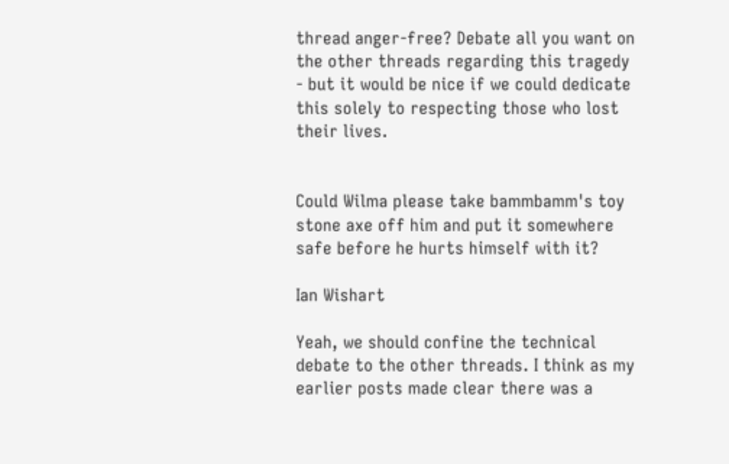thread anger-free? Debate all you want on the other threads regarding this tragedy - but it would be nice if we could dedicate this solely to respecting those who lost their lives.


Could Wilma please take bammbamm's toy stone axe off him and put it somewhere safe before he hurts himself with it?

Ian Wishart

Yeah, we should confine the technical debate to the other threads. I think as my earlier posts made clear there was a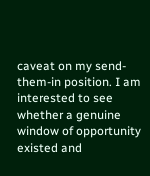caveat on my send-them-in position. I am interested to see whether a genuine window of opportunity existed and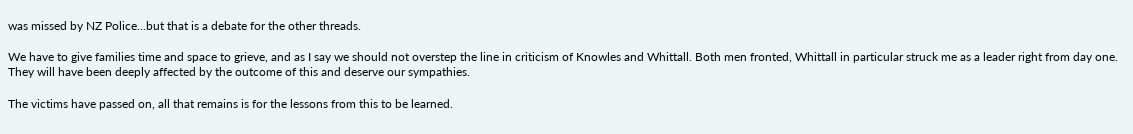was missed by NZ Police...but that is a debate for the other threads.

We have to give families time and space to grieve, and as I say we should not overstep the line in criticism of Knowles and Whittall. Both men fronted, Whittall in particular struck me as a leader right from day one. They will have been deeply affected by the outcome of this and deserve our sympathies.

The victims have passed on, all that remains is for the lessons from this to be learned.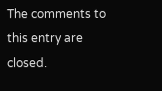The comments to this entry are closed.